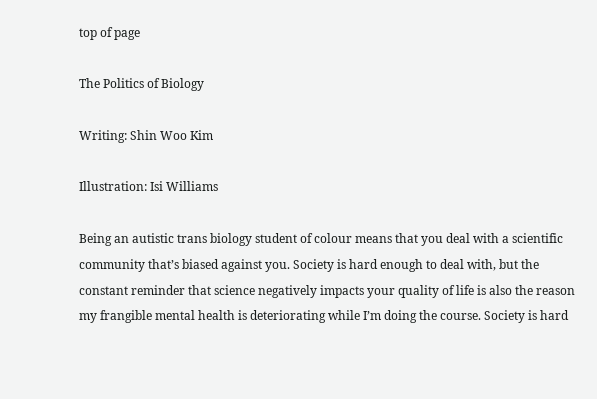top of page

The Politics of Biology

Writing: Shin Woo Kim

Illustration: Isi Williams

Being an autistic trans biology student of colour means that you deal with a scientific community that’s biased against you. Society is hard enough to deal with, but the constant reminder that science negatively impacts your quality of life is also the reason my frangible mental health is deteriorating while I’m doing the course. Society is hard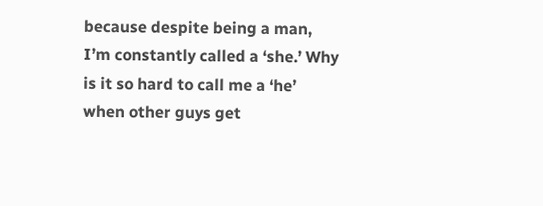because despite being a man, I’m constantly called a ‘she.’ Why is it so hard to call me a ‘he’ when other guys get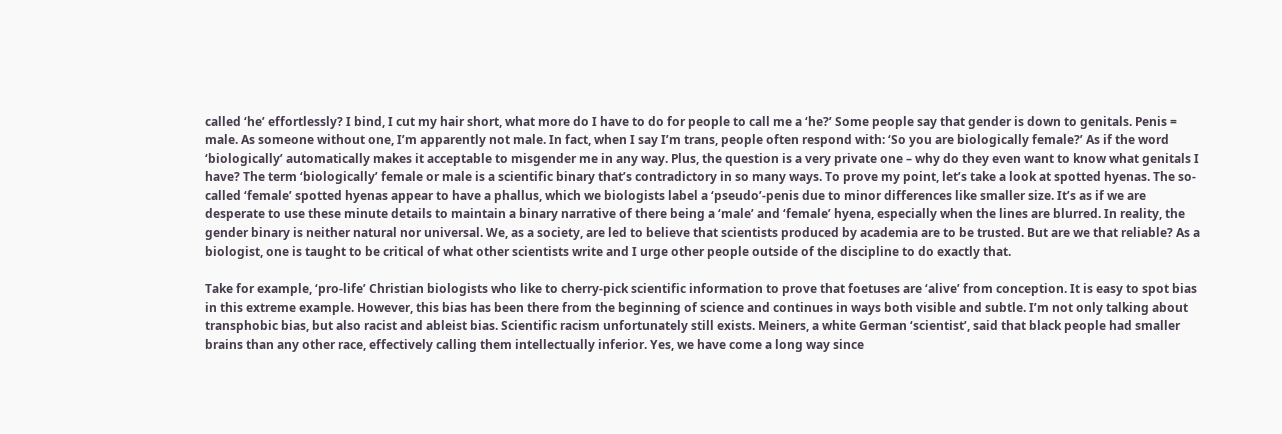called ‘he’ effortlessly? I bind, I cut my hair short, what more do I have to do for people to call me a ‘he?’ Some people say that gender is down to genitals. Penis = male. As someone without one, I’m apparently not male. In fact, when I say I’m trans, people often respond with: ‘So you are biologically female?’ As if the word ‘biologically’ automatically makes it acceptable to misgender me in any way. Plus, the question is a very private one – why do they even want to know what genitals I have? The term ‘biologically’ female or male is a scientific binary that’s contradictory in so many ways. To prove my point, let’s take a look at spotted hyenas. The so-called ‘female’ spotted hyenas appear to have a phallus, which we biologists label a ‘pseudo’-penis due to minor differences like smaller size. It’s as if we are desperate to use these minute details to maintain a binary narrative of there being a ‘male’ and ‘female’ hyena, especially when the lines are blurred. In reality, the gender binary is neither natural nor universal. We, as a society, are led to believe that scientists produced by academia are to be trusted. But are we that reliable? As a biologist, one is taught to be critical of what other scientists write and I urge other people outside of the discipline to do exactly that.

Take for example, ‘pro-life’ Christian biologists who like to cherry-pick scientific information to prove that foetuses are ‘alive’ from conception. It is easy to spot bias in this extreme example. However, this bias has been there from the beginning of science and continues in ways both visible and subtle. I’m not only talking about transphobic bias, but also racist and ableist bias. Scientific racism unfortunately still exists. Meiners, a white German ‘scientist’, said that black people had smaller brains than any other race, effectively calling them intellectually inferior. Yes, we have come a long way since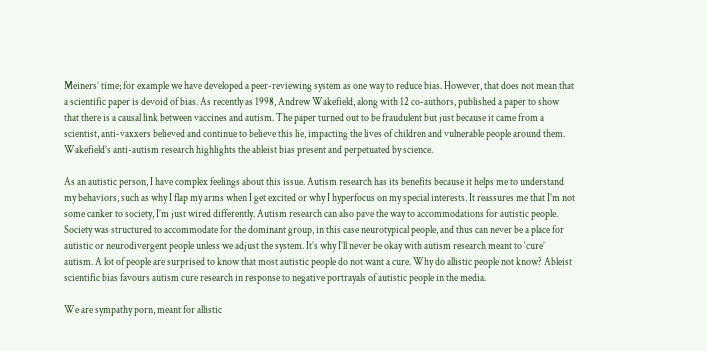Meiners’ time; for example we have developed a peer-reviewing system as one way to reduce bias. However, that does not mean that a scientific paper is devoid of bias. As recently as 1998, Andrew Wakefield, along with 12 co-authors, published a paper to show that there is a causal link between vaccines and autism. The paper turned out to be fraudulent but just because it came from a scientist, anti-vaxxers believed and continue to believe this lie, impacting the lives of children and vulnerable people around them. Wakefield’s anti-autism research highlights the ableist bias present and perpetuated by science.

As an autistic person, I have complex feelings about this issue. Autism research has its benefits because it helps me to understand my behaviors, such as why I flap my arms when I get excited or why I hyperfocus on my special interests. It reassures me that I’m not some canker to society, I’m just wired differently. Autism research can also pave the way to accommodations for autistic people. Society was structured to accommodate for the dominant group, in this case neurotypical people, and thus can never be a place for autistic or neurodivergent people unless we adjust the system. It’s why I’ll never be okay with autism research meant to ‘cure’ autism. A lot of people are surprised to know that most autistic people do not want a cure. Why do allistic people not know? Ableist scientific bias favours autism cure research in response to negative portrayals of autistic people in the media.

We are sympathy porn, meant for allistic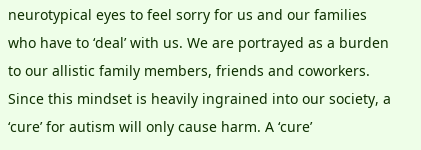neurotypical eyes to feel sorry for us and our families who have to ‘deal’ with us. We are portrayed as a burden to our allistic family members, friends and coworkers. Since this mindset is heavily ingrained into our society, a ‘cure’ for autism will only cause harm. A ‘cure’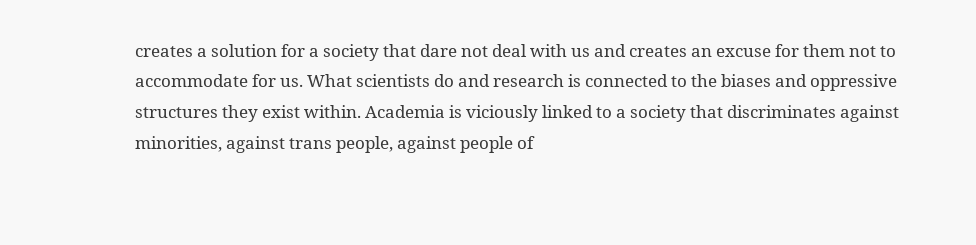creates a solution for a society that dare not deal with us and creates an excuse for them not to accommodate for us. What scientists do and research is connected to the biases and oppressive structures they exist within. Academia is viciously linked to a society that discriminates against minorities, against trans people, against people of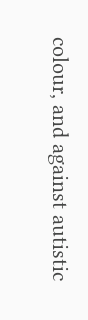colour, and against autistic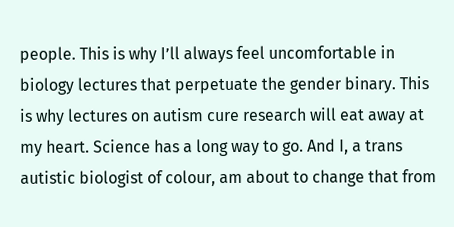people. This is why I’ll always feel uncomfortable in biology lectures that perpetuate the gender binary. This is why lectures on autism cure research will eat away at my heart. Science has a long way to go. And I, a trans autistic biologist of colour, am about to change that from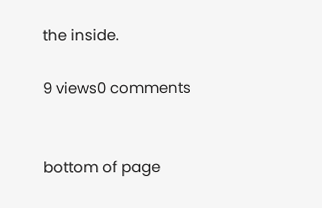the inside.

9 views0 comments


bottom of page